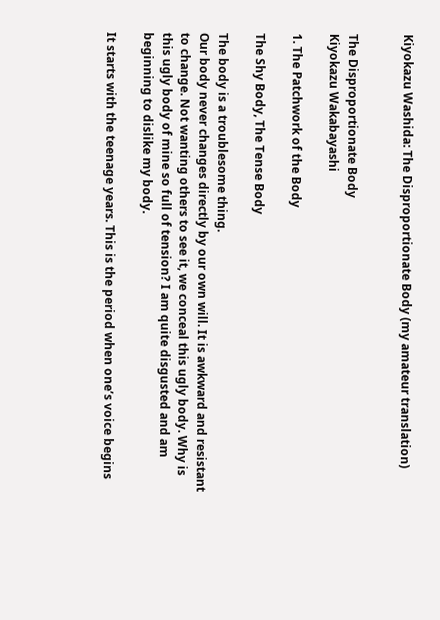Kiyokazu Washida: The Disproportionate Body (my amateur translation)


The Disproportionate Body
Kiyokazu Wakabayashi

1. The Patchwork of the Body

The Shy Body, The Tense Body

The body is a troublesome thing.
Our body never changes directly by our own will. It is awkward and resistant to change. Not wanting others to see it, we conceal this ugly body. Why is this ugly body of mine so full of tension? I am quite disgusted and am beginning to dislike my body.

It starts with the teenage years. This is the period when one’s voice begins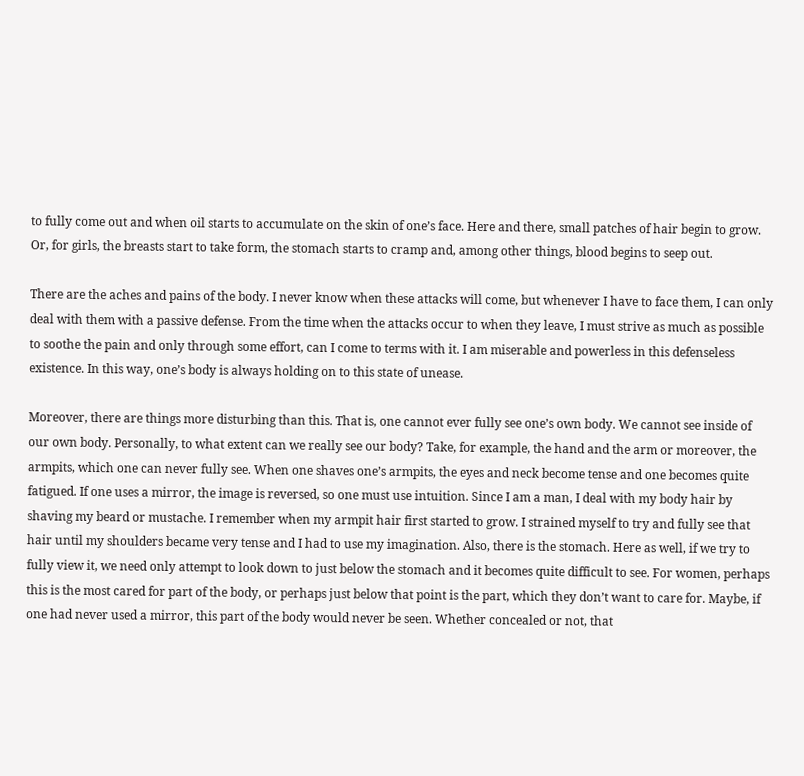to fully come out and when oil starts to accumulate on the skin of one’s face. Here and there, small patches of hair begin to grow. Or, for girls, the breasts start to take form, the stomach starts to cramp and, among other things, blood begins to seep out.

There are the aches and pains of the body. I never know when these attacks will come, but whenever I have to face them, I can only deal with them with a passive defense. From the time when the attacks occur to when they leave, I must strive as much as possible to soothe the pain and only through some effort, can I come to terms with it. I am miserable and powerless in this defenseless existence. In this way, one’s body is always holding on to this state of unease.

Moreover, there are things more disturbing than this. That is, one cannot ever fully see one’s own body. We cannot see inside of our own body. Personally, to what extent can we really see our body? Take, for example, the hand and the arm or moreover, the armpits, which one can never fully see. When one shaves one’s armpits, the eyes and neck become tense and one becomes quite fatigued. If one uses a mirror, the image is reversed, so one must use intuition. Since I am a man, I deal with my body hair by shaving my beard or mustache. I remember when my armpit hair first started to grow. I strained myself to try and fully see that hair until my shoulders became very tense and I had to use my imagination. Also, there is the stomach. Here as well, if we try to fully view it, we need only attempt to look down to just below the stomach and it becomes quite difficult to see. For women, perhaps this is the most cared for part of the body, or perhaps just below that point is the part, which they don’t want to care for. Maybe, if one had never used a mirror, this part of the body would never be seen. Whether concealed or not, that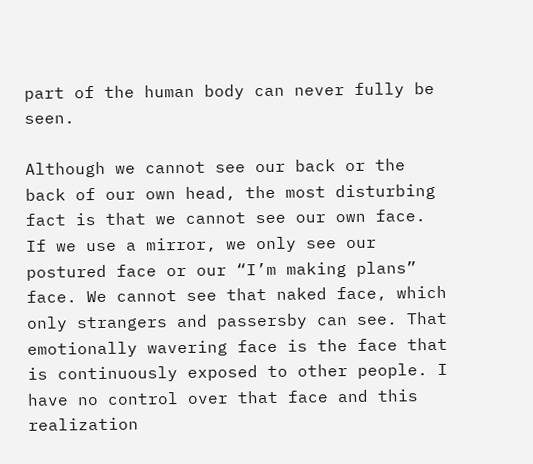part of the human body can never fully be seen.

Although we cannot see our back or the back of our own head, the most disturbing fact is that we cannot see our own face. If we use a mirror, we only see our postured face or our “I’m making plans” face. We cannot see that naked face, which only strangers and passersby can see. That emotionally wavering face is the face that is continuously exposed to other people. I have no control over that face and this realization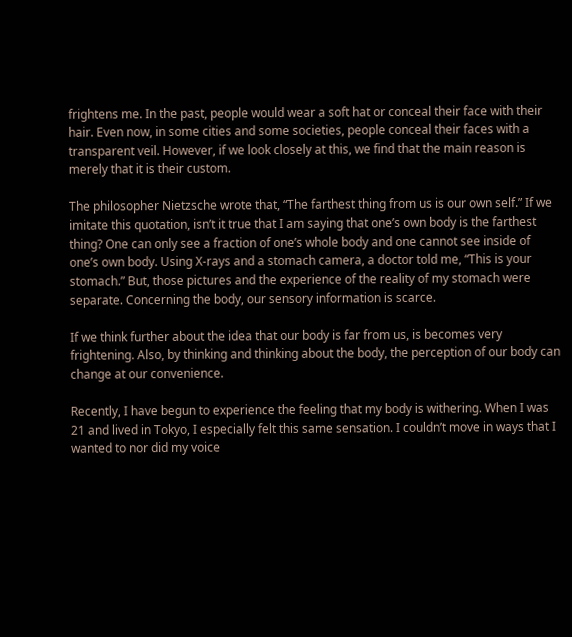frightens me. In the past, people would wear a soft hat or conceal their face with their hair. Even now, in some cities and some societies, people conceal their faces with a transparent veil. However, if we look closely at this, we find that the main reason is merely that it is their custom.

The philosopher Nietzsche wrote that, “The farthest thing from us is our own self.” If we imitate this quotation, isn’t it true that I am saying that one’s own body is the farthest thing? One can only see a fraction of one’s whole body and one cannot see inside of one’s own body. Using X-rays and a stomach camera, a doctor told me, “This is your stomach.” But, those pictures and the experience of the reality of my stomach were separate. Concerning the body, our sensory information is scarce.

If we think further about the idea that our body is far from us, is becomes very frightening. Also, by thinking and thinking about the body, the perception of our body can change at our convenience.

Recently, I have begun to experience the feeling that my body is withering. When I was 21 and lived in Tokyo, I especially felt this same sensation. I couldn’t move in ways that I wanted to nor did my voice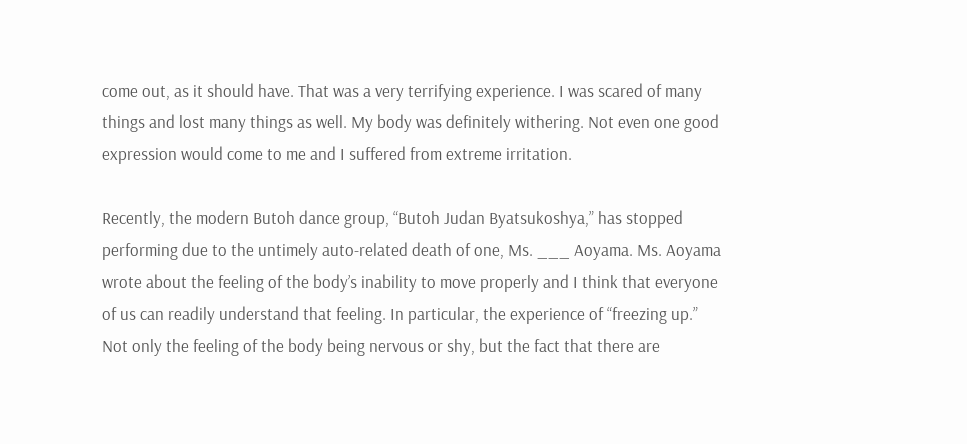come out, as it should have. That was a very terrifying experience. I was scared of many things and lost many things as well. My body was definitely withering. Not even one good expression would come to me and I suffered from extreme irritation.

Recently, the modern Butoh dance group, “Butoh Judan Byatsukoshya,” has stopped performing due to the untimely auto-related death of one, Ms. ___ Aoyama. Ms. Aoyama wrote about the feeling of the body’s inability to move properly and I think that everyone of us can readily understand that feeling. In particular, the experience of “freezing up.” Not only the feeling of the body being nervous or shy, but the fact that there are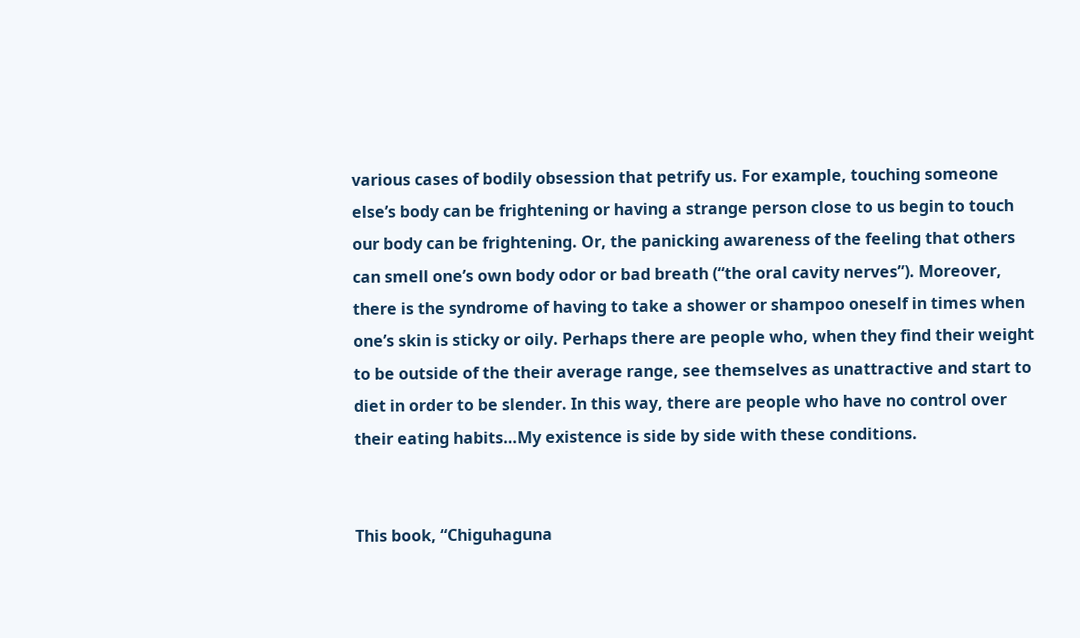various cases of bodily obsession that petrify us. For example, touching someone else’s body can be frightening or having a strange person close to us begin to touch our body can be frightening. Or, the panicking awareness of the feeling that others can smell one’s own body odor or bad breath (“the oral cavity nerves”). Moreover, there is the syndrome of having to take a shower or shampoo oneself in times when one’s skin is sticky or oily. Perhaps there are people who, when they find their weight to be outside of the their average range, see themselves as unattractive and start to diet in order to be slender. In this way, there are people who have no control over their eating habits…My existence is side by side with these conditions.


This book, “Chiguhaguna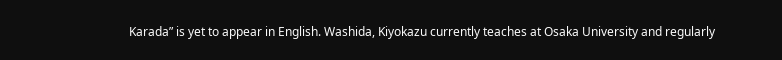Karada” is yet to appear in English. Washida, Kiyokazu currently teaches at Osaka University and regularly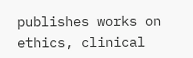publishes works on ethics, clinical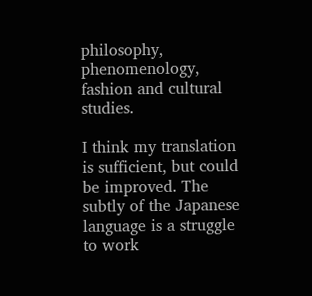philosophy, phenomenology, fashion and cultural studies.

I think my translation is sufficient, but could be improved. The subtly of the Japanese language is a struggle to work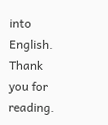into English. Thank you for reading.